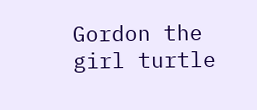Gordon the girl turtle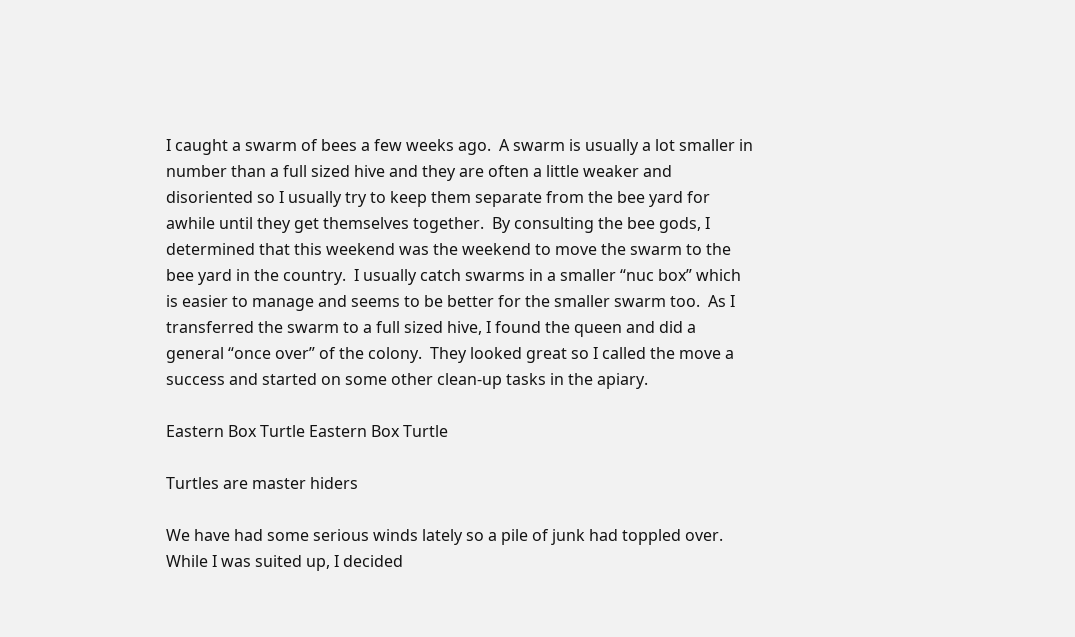I caught a swarm of bees a few weeks ago.  A swarm is usually a lot smaller in number than a full sized hive and they are often a little weaker and disoriented so I usually try to keep them separate from the bee yard for awhile until they get themselves together.  By consulting the bee gods, I determined that this weekend was the weekend to move the swarm to the bee yard in the country.  I usually catch swarms in a smaller “nuc box” which is easier to manage and seems to be better for the smaller swarm too.  As I transferred the swarm to a full sized hive, I found the queen and did a general “once over” of the colony.  They looked great so I called the move a success and started on some other clean-up tasks in the apiary.

Eastern Box Turtle Eastern Box Turtle

Turtles are master hiders

We have had some serious winds lately so a pile of junk had toppled over.  While I was suited up, I decided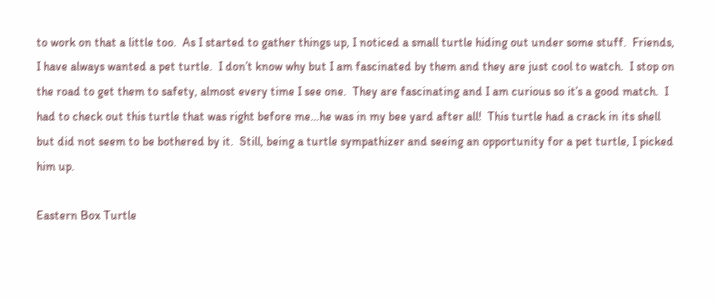to work on that a little too.  As I started to gather things up, I noticed a small turtle hiding out under some stuff.  Friends, I have always wanted a pet turtle.  I don’t know why but I am fascinated by them and they are just cool to watch.  I stop on the road to get them to safety, almost every time I see one.  They are fascinating and I am curious so it’s a good match.  I had to check out this turtle that was right before me…he was in my bee yard after all!  This turtle had a crack in its shell but did not seem to be bothered by it.  Still, being a turtle sympathizer and seeing an opportunity for a pet turtle, I picked him up.

Eastern Box Turtle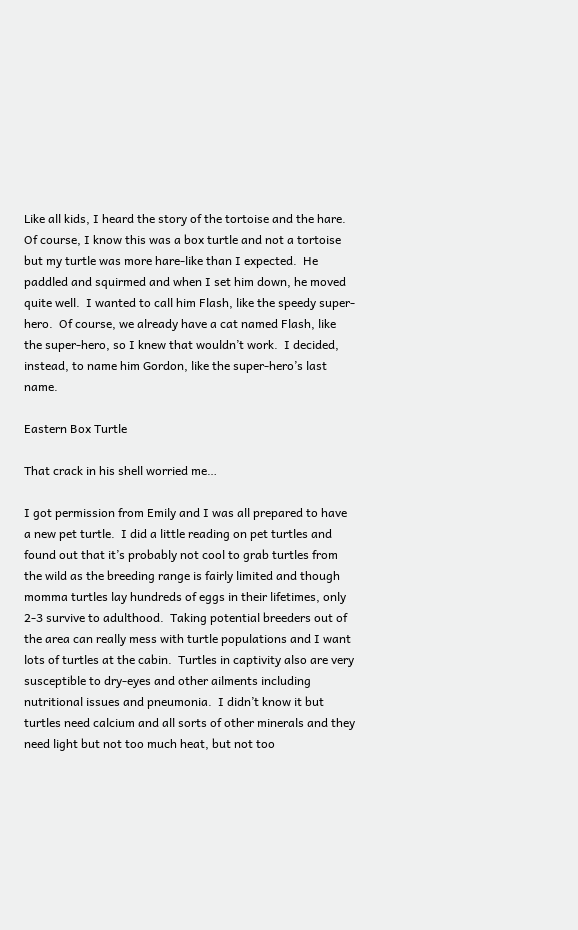Like all kids, I heard the story of the tortoise and the hare.  Of course, I know this was a box turtle and not a tortoise but my turtle was more hare-like than I expected.  He paddled and squirmed and when I set him down, he moved quite well.  I wanted to call him Flash, like the speedy super-hero.  Of course, we already have a cat named Flash, like the super-hero, so I knew that wouldn’t work.  I decided, instead, to name him Gordon, like the super-hero’s last name.

Eastern Box Turtle

That crack in his shell worried me…

I got permission from Emily and I was all prepared to have a new pet turtle.  I did a little reading on pet turtles and found out that it’s probably not cool to grab turtles from the wild as the breeding range is fairly limited and though momma turtles lay hundreds of eggs in their lifetimes, only 2-3 survive to adulthood.  Taking potential breeders out of the area can really mess with turtle populations and I want lots of turtles at the cabin.  Turtles in captivity also are very susceptible to dry-eyes and other ailments including nutritional issues and pneumonia.  I didn’t know it but turtles need calcium and all sorts of other minerals and they need light but not too much heat, but not too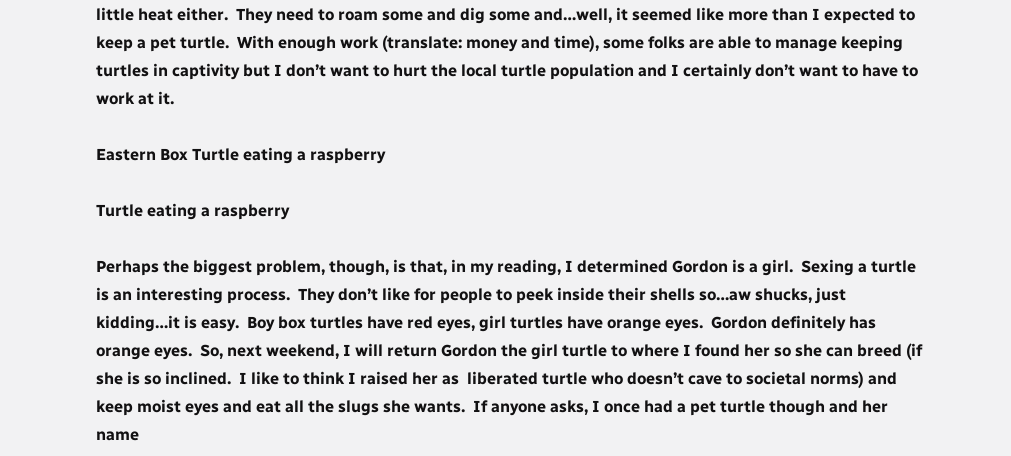little heat either.  They need to roam some and dig some and…well, it seemed like more than I expected to keep a pet turtle.  With enough work (translate: money and time), some folks are able to manage keeping turtles in captivity but I don’t want to hurt the local turtle population and I certainly don’t want to have to work at it.

Eastern Box Turtle eating a raspberry

Turtle eating a raspberry

Perhaps the biggest problem, though, is that, in my reading, I determined Gordon is a girl.  Sexing a turtle is an interesting process.  They don’t like for people to peek inside their shells so…aw shucks, just kidding…it is easy.  Boy box turtles have red eyes, girl turtles have orange eyes.  Gordon definitely has orange eyes.  So, next weekend, I will return Gordon the girl turtle to where I found her so she can breed (if she is so inclined.  I like to think I raised her as  liberated turtle who doesn’t cave to societal norms) and keep moist eyes and eat all the slugs she wants.  If anyone asks, I once had a pet turtle though and her name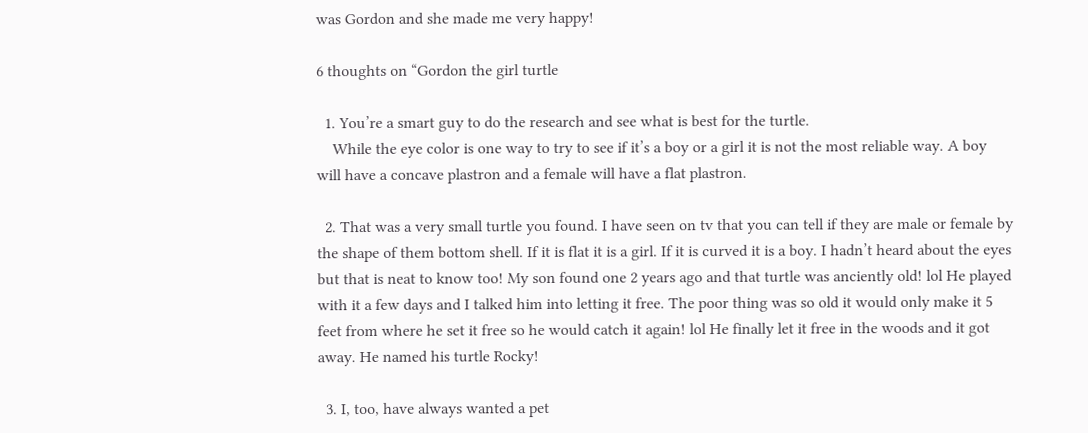was Gordon and she made me very happy!

6 thoughts on “Gordon the girl turtle

  1. You’re a smart guy to do the research and see what is best for the turtle.
    While the eye color is one way to try to see if it’s a boy or a girl it is not the most reliable way. A boy will have a concave plastron and a female will have a flat plastron.

  2. That was a very small turtle you found. I have seen on tv that you can tell if they are male or female by the shape of them bottom shell. If it is flat it is a girl. If it is curved it is a boy. I hadn’t heard about the eyes but that is neat to know too! My son found one 2 years ago and that turtle was anciently old! lol He played with it a few days and I talked him into letting it free. The poor thing was so old it would only make it 5 feet from where he set it free so he would catch it again! lol He finally let it free in the woods and it got away. He named his turtle Rocky!

  3. I, too, have always wanted a pet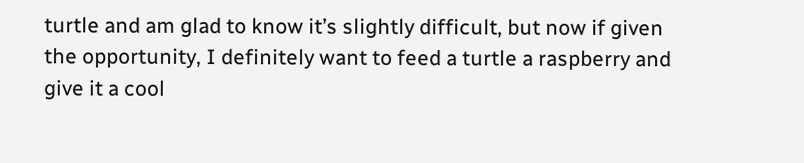turtle and am glad to know it’s slightly difficult, but now if given the opportunity, I definitely want to feed a turtle a raspberry and give it a cool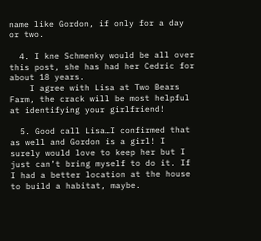name like Gordon, if only for a day or two.

  4. I kne Schmenky would be all over this post, she has had her Cedric for about 18 years.
    I agree with Lisa at Two Bears Farm, the crack will be most helpful at identifying your girlfriend!

  5. Good call Lisa…I confirmed that as well and Gordon is a girl! I surely would love to keep her but I just can’t bring myself to do it. If I had a better location at the house to build a habitat, maybe.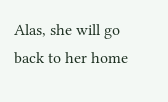Alas, she will go back to her home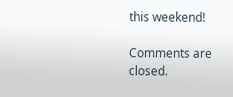this weekend!

Comments are closed.